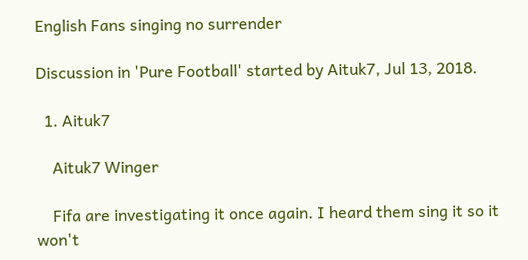English Fans singing no surrender

Discussion in 'Pure Football' started by Aituk7, Jul 13, 2018.

  1. Aituk7

    Aituk7 Winger

    Fifa are investigating it once again. I heard them sing it so it won't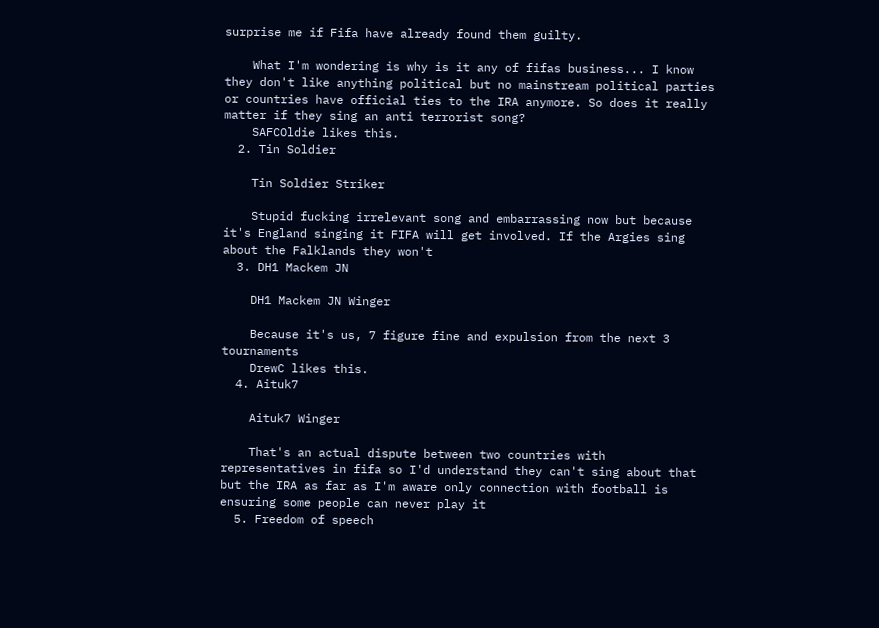surprise me if Fifa have already found them guilty.

    What I'm wondering is why is it any of fifas business... I know they don't like anything political but no mainstream political parties or countries have official ties to the IRA anymore. So does it really matter if they sing an anti terrorist song?
    SAFCOldie likes this.
  2. Tin Soldier

    Tin Soldier Striker

    Stupid fucking irrelevant song and embarrassing now but because it's England singing it FIFA will get involved. If the Argies sing about the Falklands they won't
  3. DH1 Mackem JN

    DH1 Mackem JN Winger

    Because it's us, 7 figure fine and expulsion from the next 3 tournaments
    DrewC likes this.
  4. Aituk7

    Aituk7 Winger

    That's an actual dispute between two countries with representatives in fifa so I'd understand they can't sing about that but the IRA as far as I'm aware only connection with football is ensuring some people can never play it
  5. Freedom of speech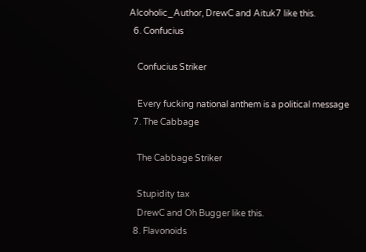Alcoholic_Author, DrewC and Aituk7 like this.
  6. Confucius

    Confucius Striker

    Every fucking national anthem is a political message
  7. The Cabbage

    The Cabbage Striker

    Stupidity tax
    DrewC and Oh Bugger like this.
  8. Flavonoids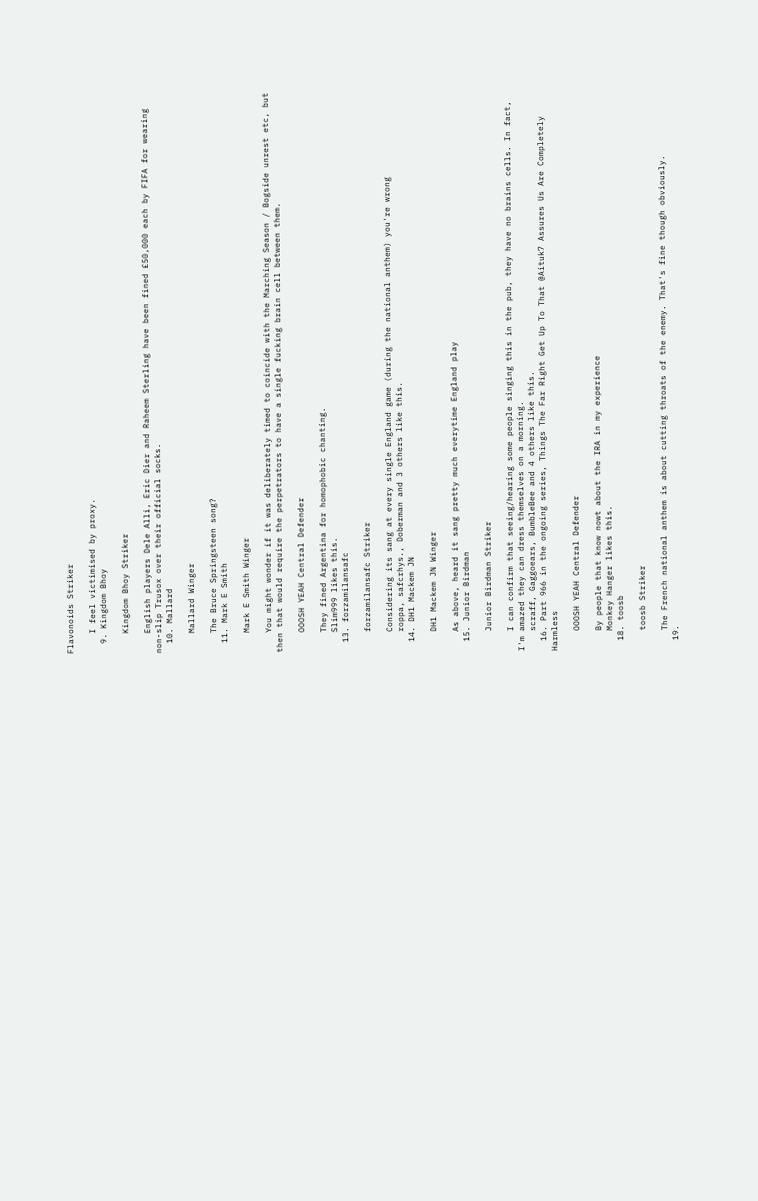Flavonoids Striker

    I feel victimised by proxy.
  9. Kingdom Bhoy

    Kingdom Bhoy Striker

    English players Dele Alli, Eric Dier and Raheem Sterling have been fined £50,000 each by FIFA for wearing non-slip Trusox over their official socks.
  10. Mallard

    Mallard Winger

    The Bruce Springsteen song?
  11. Mark E Smith

    Mark E Smith Winger

    You might wonder if it was deliberately timed to coincide with the Marching Season / Bogside unrest etc, but then that would require the perpetrators to have a single fucking brain cell between them.

    OOOSH YEAH Central Defender

    They fined Argentina for homophobic chanting.
    Slim999 likes this.
  13. forzamilansafc

    forzamilansafc Striker

    Considering its sang at every single England game (during the national anthem) you're wrong
    roppa, safcrhys., Doberman and 3 others like this.
  14. DH1 Mackem JN

    DH1 Mackem JN Winger

    As above, heard it sang pretty much everytime England play
  15. Junior Birdman

    Junior Birdman Striker

    I can confirm that seeing/hearing some people singing this in the pub, they have no brains cells. In fact, I'm amazed they can dress themselves on a morning.
    scraff, Gaggoears, BumbleBee and 4 others like this.
  16. Part 966 in the ongoing series, Things The Far Right Get Up To That @Aituk7 Assures Us Are Completely Harmless

    OOOSH YEAH Central Defender

    By people that know nowt about the IRA in my experience
    Monkey Hanger likes this.
  18. toosb

    toosb Striker

    The French national anthem is about cutting throats of the enemy. That's fine though obviously.
  19.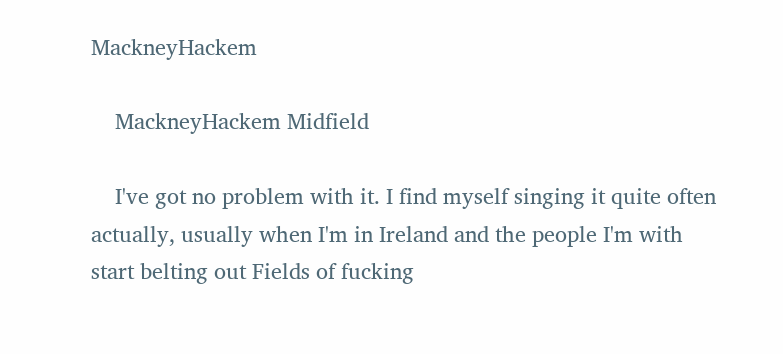MackneyHackem

    MackneyHackem Midfield

    I've got no problem with it. I find myself singing it quite often actually, usually when I'm in Ireland and the people I'm with start belting out Fields of fucking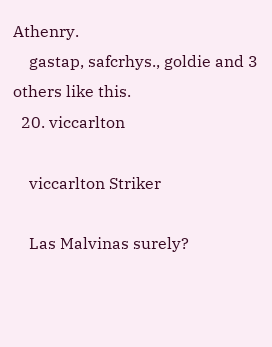Athenry.
    gastap, safcrhys., goldie and 3 others like this.
  20. viccarlton

    viccarlton Striker

    Las Malvinas surely?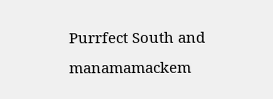Purrfect South and manamamackem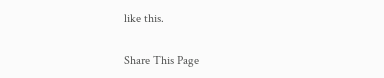like this.

Share This Page